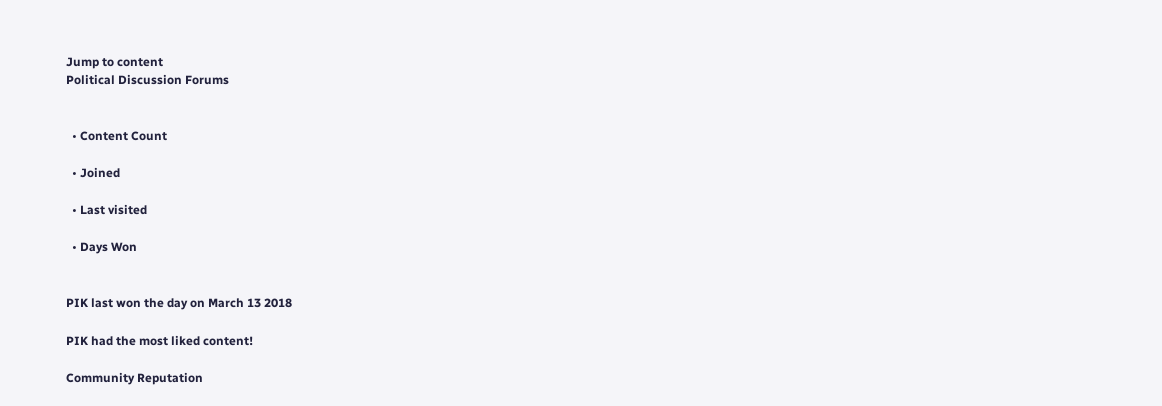Jump to content
Political Discussion Forums


  • Content Count

  • Joined

  • Last visited

  • Days Won


PIK last won the day on March 13 2018

PIK had the most liked content!

Community Reputation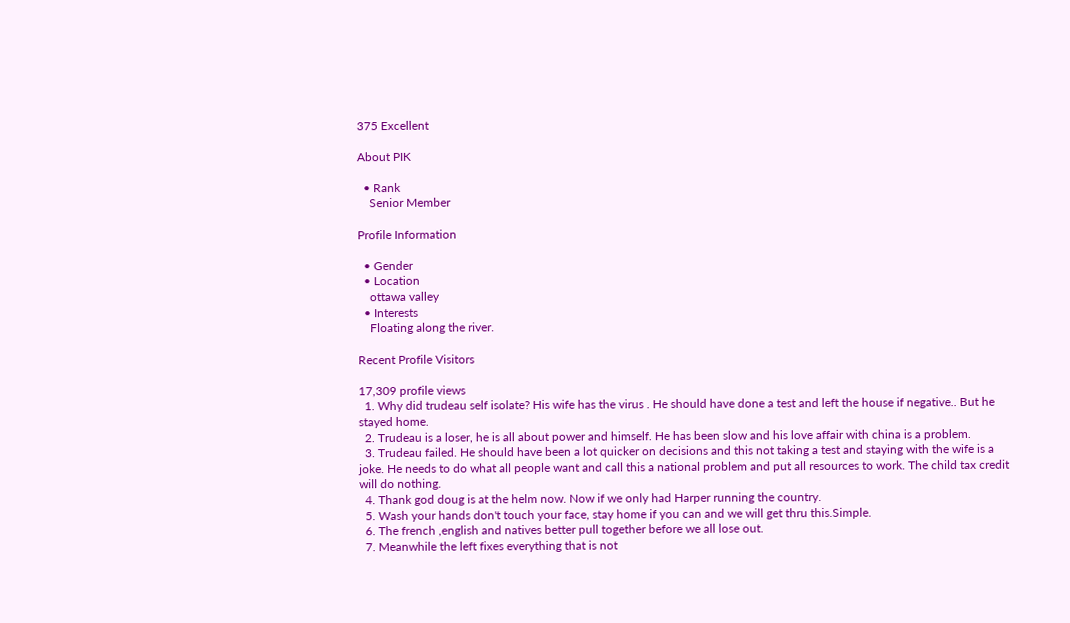375 Excellent

About PIK

  • Rank
    Senior Member

Profile Information

  • Gender
  • Location
    ottawa valley
  • Interests
    Floating along the river.

Recent Profile Visitors

17,309 profile views
  1. Why did trudeau self isolate? His wife has the virus . He should have done a test and left the house if negative.. But he stayed home.
  2. Trudeau is a loser, he is all about power and himself. He has been slow and his love affair with china is a problem.
  3. Trudeau failed. He should have been a lot quicker on decisions and this not taking a test and staying with the wife is a joke. He needs to do what all people want and call this a national problem and put all resources to work. The child tax credit will do nothing.
  4. Thank god doug is at the helm now. Now if we only had Harper running the country.
  5. Wash your hands don't touch your face, stay home if you can and we will get thru this.Simple.
  6. The french ,english and natives better pull together before we all lose out.
  7. Meanwhile the left fixes everything that is not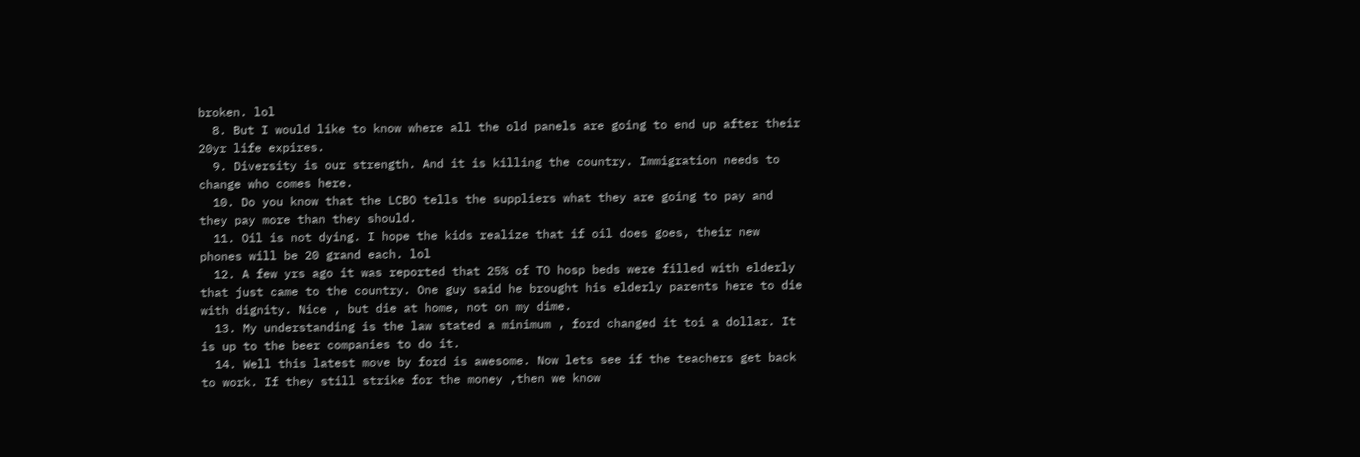broken. lol
  8. But I would like to know where all the old panels are going to end up after their 20yr life expires.
  9. Diversity is our strength. And it is killing the country. Immigration needs to change who comes here.
  10. Do you know that the LCBO tells the suppliers what they are going to pay and they pay more than they should.
  11. Oil is not dying. I hope the kids realize that if oil does goes, their new phones will be 20 grand each. lol
  12. A few yrs ago it was reported that 25% of TO hosp beds were filled with elderly that just came to the country. One guy said he brought his elderly parents here to die with dignity. Nice , but die at home, not on my dime.
  13. My understanding is the law stated a minimum , ford changed it toi a dollar. It is up to the beer companies to do it.
  14. Well this latest move by ford is awesome. Now lets see if the teachers get back to work. If they still strike for the money ,then we know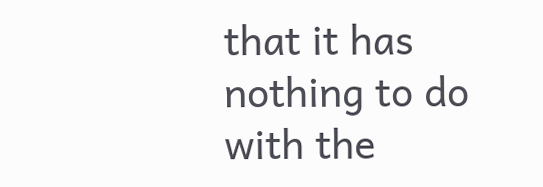that it has nothing to do with the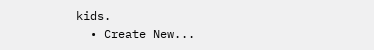kids.
  • Create New...